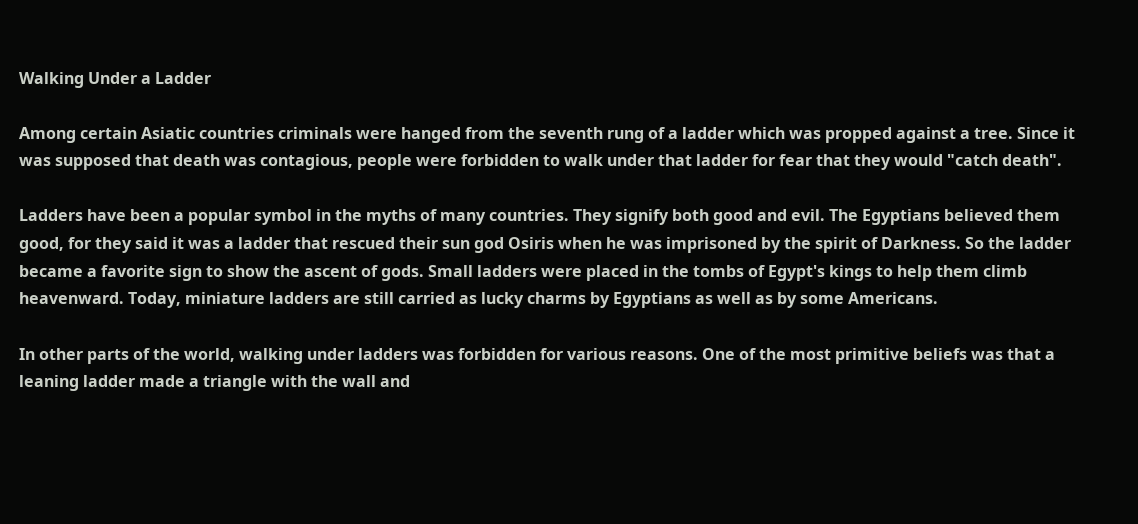Walking Under a Ladder

Among certain Asiatic countries criminals were hanged from the seventh rung of a ladder which was propped against a tree. Since it was supposed that death was contagious, people were forbidden to walk under that ladder for fear that they would "catch death".

Ladders have been a popular symbol in the myths of many countries. They signify both good and evil. The Egyptians believed them good, for they said it was a ladder that rescued their sun god Osiris when he was imprisoned by the spirit of Darkness. So the ladder became a favorite sign to show the ascent of gods. Small ladders were placed in the tombs of Egypt's kings to help them climb heavenward. Today, miniature ladders are still carried as lucky charms by Egyptians as well as by some Americans.

In other parts of the world, walking under ladders was forbidden for various reasons. One of the most primitive beliefs was that a leaning ladder made a triangle with the wall and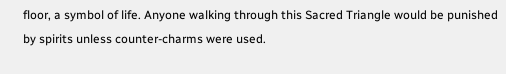floor, a symbol of life. Anyone walking through this Sacred Triangle would be punished by spirits unless counter-charms were used.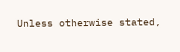Unless otherwise stated,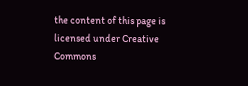the content of this page is licensed under Creative Commons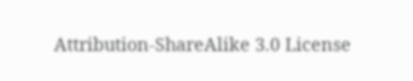Attribution-ShareAlike 3.0 License